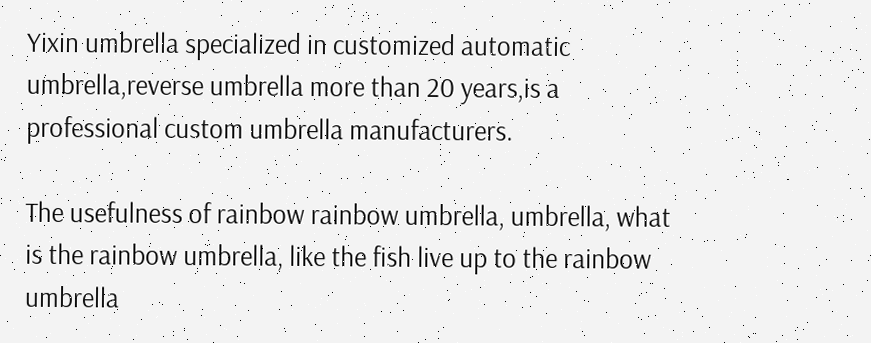Yixin umbrella specialized in customized automatic umbrella,reverse umbrella more than 20 years,is a professional custom umbrella manufacturers.

The usefulness of rainbow rainbow umbrella, umbrella, what is the rainbow umbrella, like the fish live up to the rainbow umbrella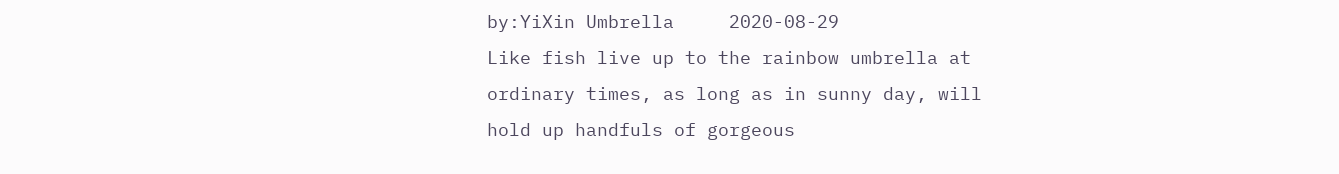by:YiXin Umbrella     2020-08-29
Like fish live up to the rainbow umbrella at ordinary times, as long as in sunny day, will hold up handfuls of gorgeous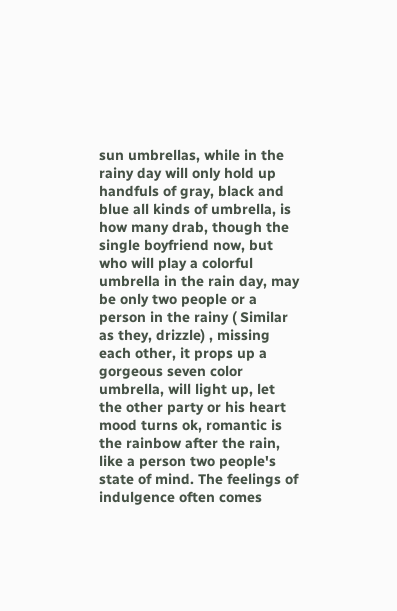sun umbrellas, while in the rainy day will only hold up handfuls of gray, black and blue all kinds of umbrella, is how many drab, though the single boyfriend now, but who will play a colorful umbrella in the rain day, may be only two people or a person in the rainy ( Similar as they, drizzle) , missing each other, it props up a gorgeous seven color umbrella, will light up, let the other party or his heart mood turns ok, romantic is the rainbow after the rain, like a person two people's state of mind. The feelings of indulgence often comes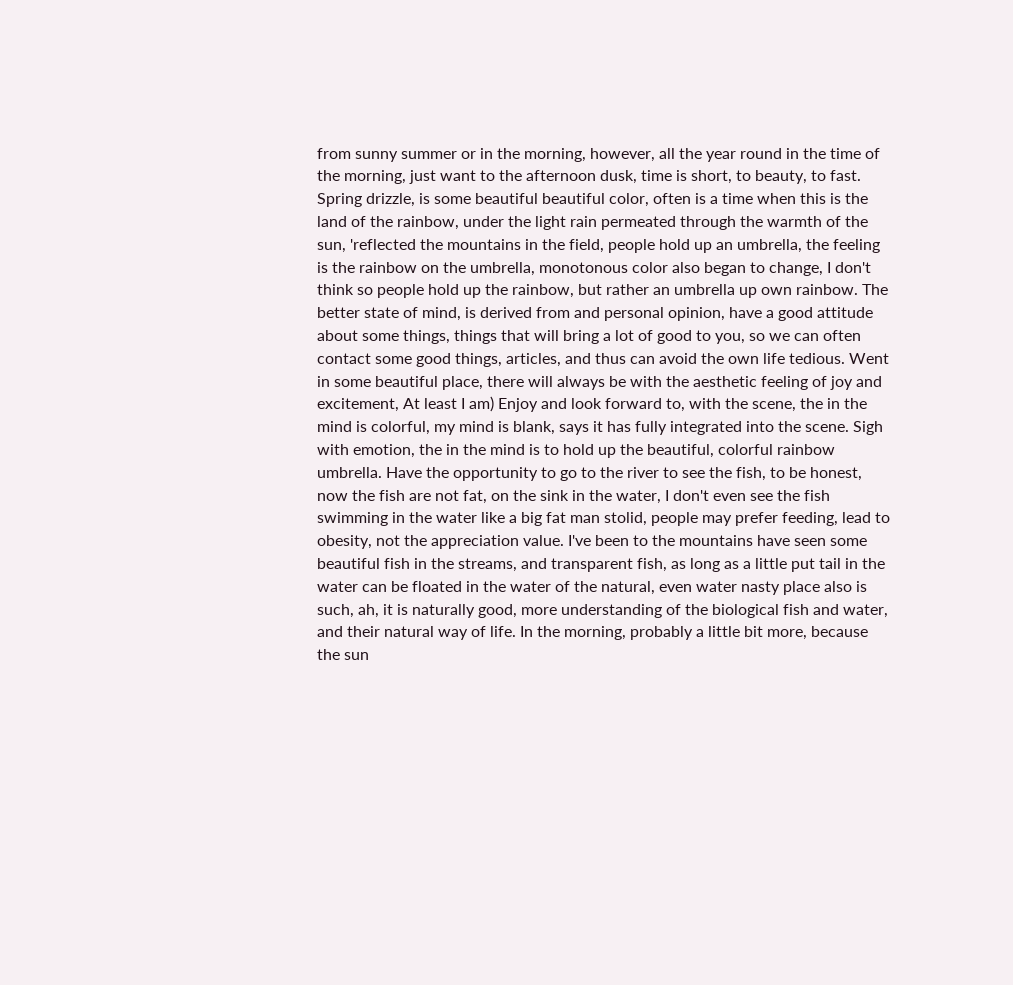from sunny summer or in the morning, however, all the year round in the time of the morning, just want to the afternoon dusk, time is short, to beauty, to fast. Spring drizzle, is some beautiful beautiful color, often is a time when this is the land of the rainbow, under the light rain permeated through the warmth of the sun, 'reflected the mountains in the field, people hold up an umbrella, the feeling is the rainbow on the umbrella, monotonous color also began to change, I don't think so people hold up the rainbow, but rather an umbrella up own rainbow. The better state of mind, is derived from and personal opinion, have a good attitude about some things, things that will bring a lot of good to you, so we can often contact some good things, articles, and thus can avoid the own life tedious. Went in some beautiful place, there will always be with the aesthetic feeling of joy and excitement, At least I am) Enjoy and look forward to, with the scene, the in the mind is colorful, my mind is blank, says it has fully integrated into the scene. Sigh with emotion, the in the mind is to hold up the beautiful, colorful rainbow umbrella. Have the opportunity to go to the river to see the fish, to be honest, now the fish are not fat, on the sink in the water, I don't even see the fish swimming in the water like a big fat man stolid, people may prefer feeding, lead to obesity, not the appreciation value. I've been to the mountains have seen some beautiful fish in the streams, and transparent fish, as long as a little put tail in the water can be floated in the water of the natural, even water nasty place also is such, ah, it is naturally good, more understanding of the biological fish and water, and their natural way of life. In the morning, probably a little bit more, because the sun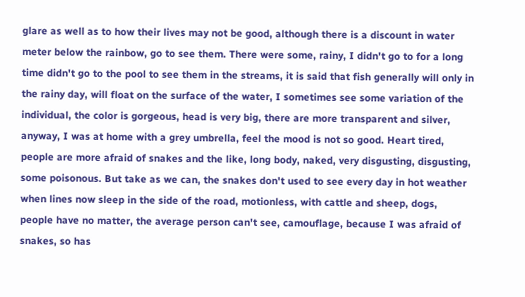glare as well as to how their lives may not be good, although there is a discount in water meter below the rainbow, go to see them. There were some, rainy, I didn't go to for a long time didn't go to the pool to see them in the streams, it is said that fish generally will only in the rainy day, will float on the surface of the water, I sometimes see some variation of the individual, the color is gorgeous, head is very big, there are more transparent and silver, anyway, I was at home with a grey umbrella, feel the mood is not so good. Heart tired, people are more afraid of snakes and the like, long body, naked, very disgusting, disgusting, some poisonous. But take as we can, the snakes don't used to see every day in hot weather when lines now sleep in the side of the road, motionless, with cattle and sheep, dogs, people have no matter, the average person can't see, camouflage, because I was afraid of snakes, so has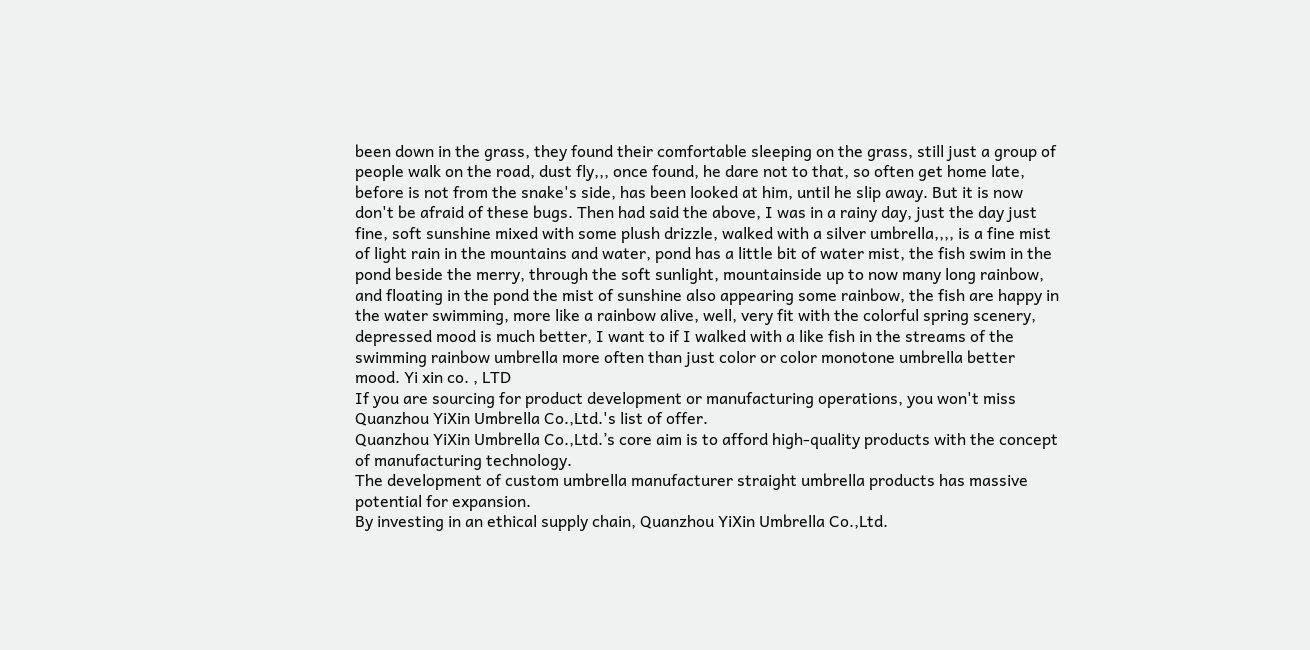been down in the grass, they found their comfortable sleeping on the grass, still just a group of people walk on the road, dust fly,,, once found, he dare not to that, so often get home late, before is not from the snake's side, has been looked at him, until he slip away. But it is now don't be afraid of these bugs. Then had said the above, I was in a rainy day, just the day just fine, soft sunshine mixed with some plush drizzle, walked with a silver umbrella,,,, is a fine mist of light rain in the mountains and water, pond has a little bit of water mist, the fish swim in the pond beside the merry, through the soft sunlight, mountainside up to now many long rainbow, and floating in the pond the mist of sunshine also appearing some rainbow, the fish are happy in the water swimming, more like a rainbow alive, well, very fit with the colorful spring scenery, depressed mood is much better, I want to if I walked with a like fish in the streams of the swimming rainbow umbrella more often than just color or color monotone umbrella better mood. Yi xin co. , LTD
If you are sourcing for product development or manufacturing operations, you won't miss Quanzhou YiXin Umbrella Co.,Ltd.'s list of offer.
Quanzhou YiXin Umbrella Co.,Ltd.’s core aim is to afford high-quality products with the concept of manufacturing technology.
The development of custom umbrella manufacturer straight umbrella products has massive potential for expansion.
By investing in an ethical supply chain, Quanzhou YiXin Umbrella Co.,Ltd.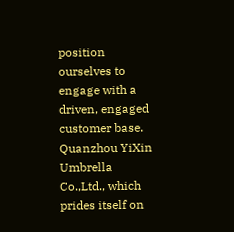position ourselves to engage with a driven, engaged customer base.
Quanzhou YiXin Umbrella Co.,Ltd., which prides itself on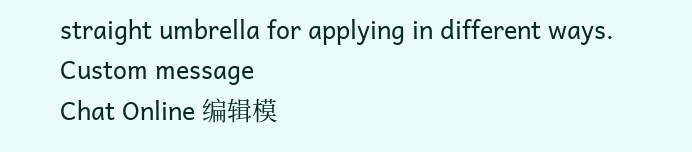straight umbrella for applying in different ways.
Custom message
Chat Online 编辑模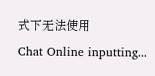式下无法使用
Chat Online inputting...